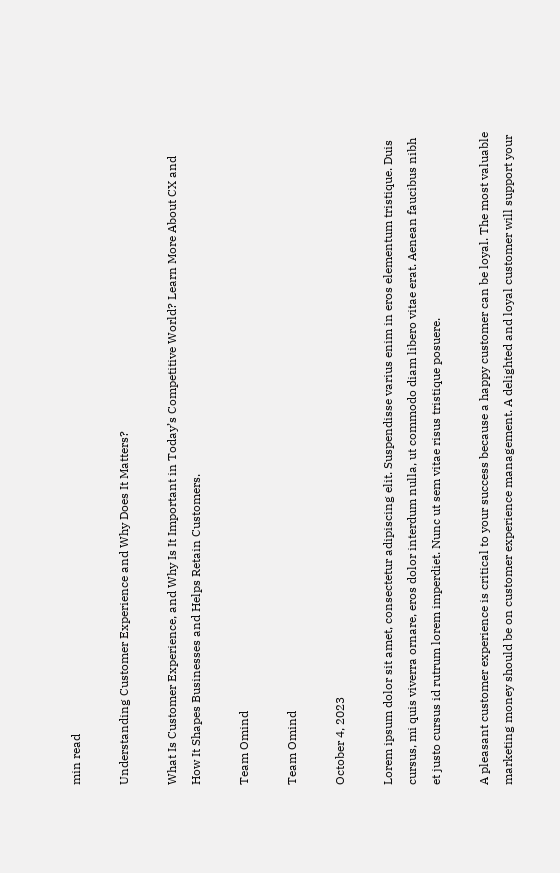min read

Understanding Customer Experience and Why Does It Matters?

What Is Customer Experience, and Why Is It Important in Today’s Competitive World? Learn More About CX and How It Shapes Businesses and Helps Retain Customers.

Team Omind

Team Omind

October 4, 2023

Lorem ipsum dolor sit amet, consectetur adipiscing elit. Suspendisse varius enim in eros elementum tristique. Duis cursus, mi quis viverra ornare, eros dolor interdum nulla, ut commodo diam libero vitae erat. Aenean faucibus nibh et justo cursus id rutrum lorem imperdiet. Nunc ut sem vitae risus tristique posuere.

A pleasant customer experience is critical to your success because a happy customer can be loyal. The most valuable marketing money should be on customer experience management. A delighted and loyal customer will support your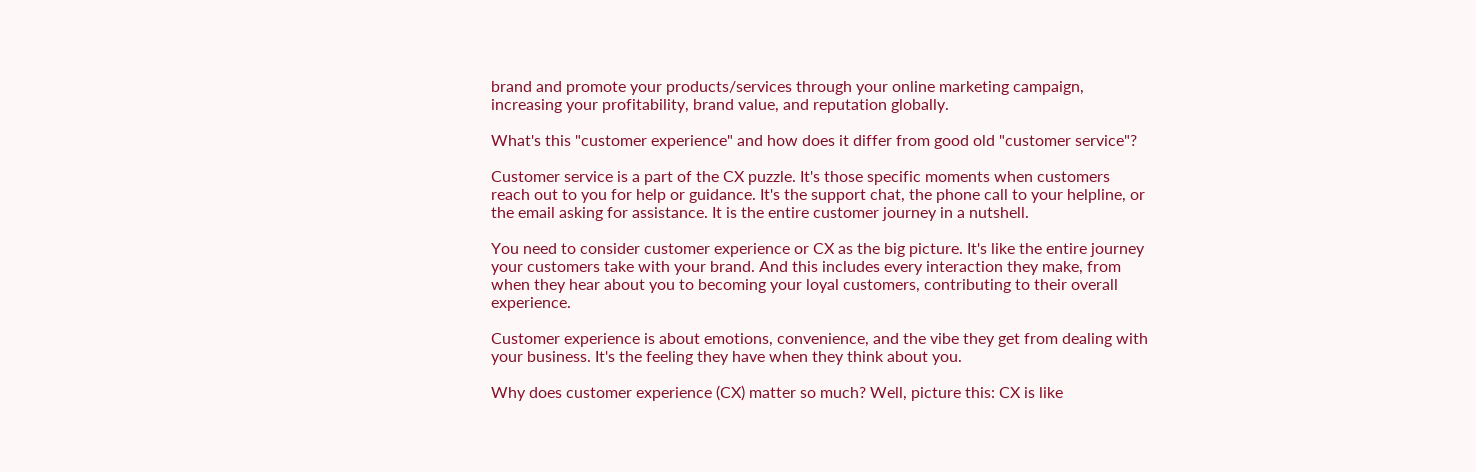brand and promote your products/services through your online marketing campaign, increasing your profitability, brand value, and reputation globally.

What's this "customer experience" and how does it differ from good old "customer service"?

Customer service is a part of the CX puzzle. It's those specific moments when customers reach out to you for help or guidance. It's the support chat, the phone call to your helpline, or the email asking for assistance. It is the entire customer journey in a nutshell.

You need to consider customer experience or CX as the big picture. It's like the entire journey your customers take with your brand. And this includes every interaction they make, from when they hear about you to becoming your loyal customers, contributing to their overall experience.

Customer experience is about emotions, convenience, and the vibe they get from dealing with your business. It's the feeling they have when they think about you.

Why does customer experience (CX) matter so much? Well, picture this: CX is like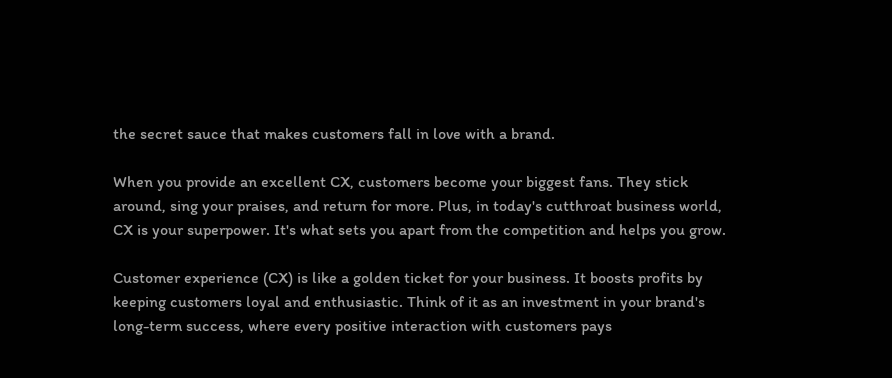the secret sauce that makes customers fall in love with a brand.

When you provide an excellent CX, customers become your biggest fans. They stick around, sing your praises, and return for more. Plus, in today's cutthroat business world, CX is your superpower. It's what sets you apart from the competition and helps you grow.

Customer experience (CX) is like a golden ticket for your business. It boosts profits by keeping customers loyal and enthusiastic. Think of it as an investment in your brand's long-term success, where every positive interaction with customers pays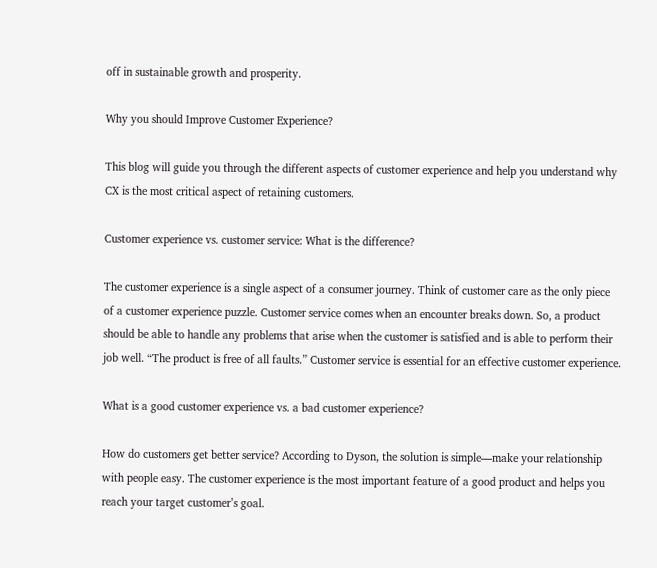off in sustainable growth and prosperity.

Why you should Improve Customer Experience?

This blog will guide you through the different aspects of customer experience and help you understand why CX is the most critical aspect of retaining customers.

Customer experience vs. customer service: What is the difference?

The customer experience is a single aspect of a consumer journey. Think of customer care as the only piece of a customer experience puzzle. Customer service comes when an encounter breaks down. So, a product should be able to handle any problems that arise when the customer is satisfied and is able to perform their job well. “The product is free of all faults.” Customer service is essential for an effective customer experience.

What is a good customer experience vs. a bad customer experience?

How do customers get better service? According to Dyson, the solution is simple—make your relationship with people easy. The customer experience is the most important feature of a good product and helps you reach your target customer’s goal.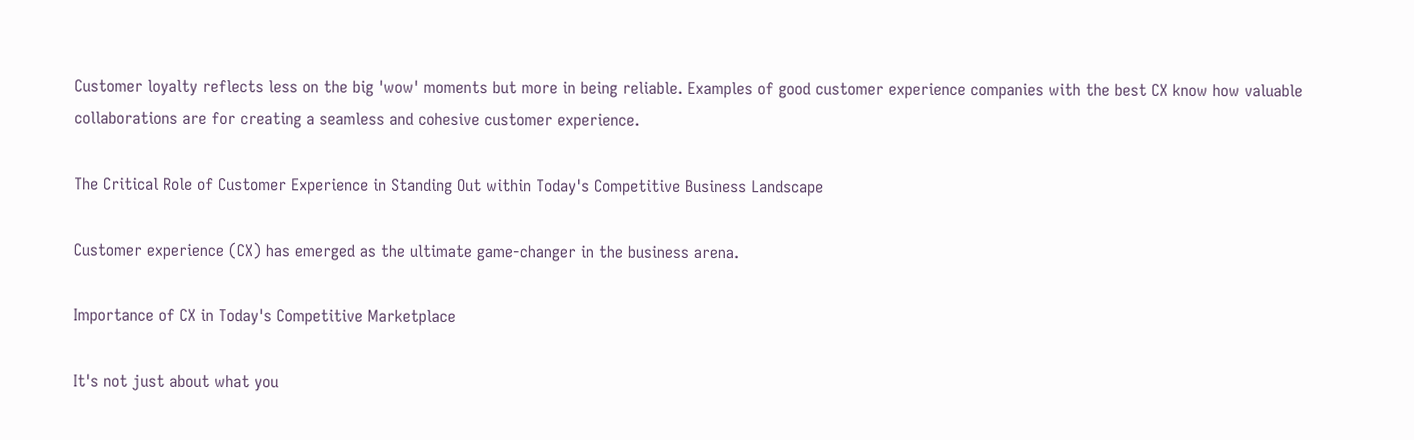Customer loyalty reflects less on the big 'wow' moments but more in being reliable. Examples of good customer experience companies with the best CX know how valuable collaborations are for creating a seamless and cohesive customer experience.

The Critical Role of Customer Experience in Standing Out within Today's Competitive Business Landscape

Customer experience (CX) has emerged as the ultimate game-changer in the business arena.

Importance of CX in Today's Competitive Marketplace

It's not just about what you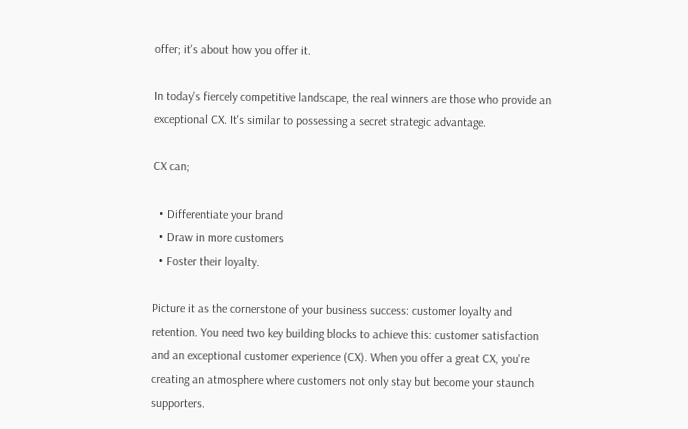offer; it's about how you offer it.

In today's fiercely competitive landscape, the real winners are those who provide an exceptional CX. It's similar to possessing a secret strategic advantage.

CX can;

  • Differentiate your brand
  • Draw in more customers
  • Foster their loyalty.

Picture it as the cornerstone of your business success: customer loyalty and retention. You need two key building blocks to achieve this: customer satisfaction and an exceptional customer experience (CX). When you offer a great CX, you're creating an atmosphere where customers not only stay but become your staunch supporters.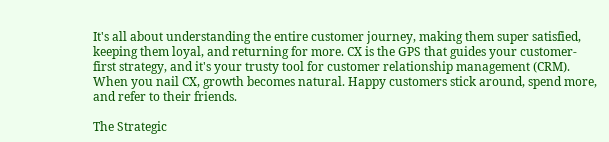It's all about understanding the entire customer journey, making them super satisfied, keeping them loyal, and returning for more. CX is the GPS that guides your customer-first strategy, and it's your trusty tool for customer relationship management (CRM). When you nail CX, growth becomes natural. Happy customers stick around, spend more, and refer to their friends.

The Strategic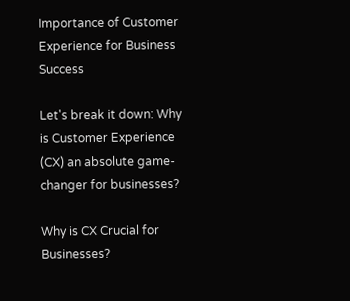Importance of Customer Experience for Business Success

Let's break it down: Why is Customer Experience (CX) an absolute game-changer for businesses?

Why is CX Crucial for Businesses?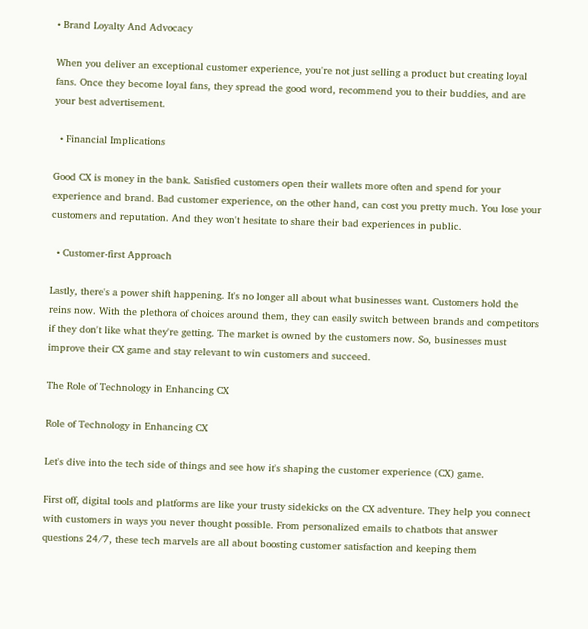• Brand Loyalty And Advocacy

When you deliver an exceptional customer experience, you're not just selling a product but creating loyal fans. Once they become loyal fans, they spread the good word, recommend you to their buddies, and are your best advertisement.

  • Financial Implications

Good CX is money in the bank. Satisfied customers open their wallets more often and spend for your experience and brand. Bad customer experience, on the other hand, can cost you pretty much. You lose your customers and reputation. And they won't hesitate to share their bad experiences in public.

  • Customer-first Approach

Lastly, there's a power shift happening. It's no longer all about what businesses want. Customers hold the reins now. With the plethora of choices around them, they can easily switch between brands and competitors if they don't like what they're getting. The market is owned by the customers now. So, businesses must improve their CX game and stay relevant to win customers and succeed.

The Role of Technology in Enhancing CX

Role of Technology in Enhancing CX

Let's dive into the tech side of things and see how it's shaping the customer experience (CX) game.

First off, digital tools and platforms are like your trusty sidekicks on the CX adventure. They help you connect with customers in ways you never thought possible. From personalized emails to chatbots that answer questions 24/7, these tech marvels are all about boosting customer satisfaction and keeping them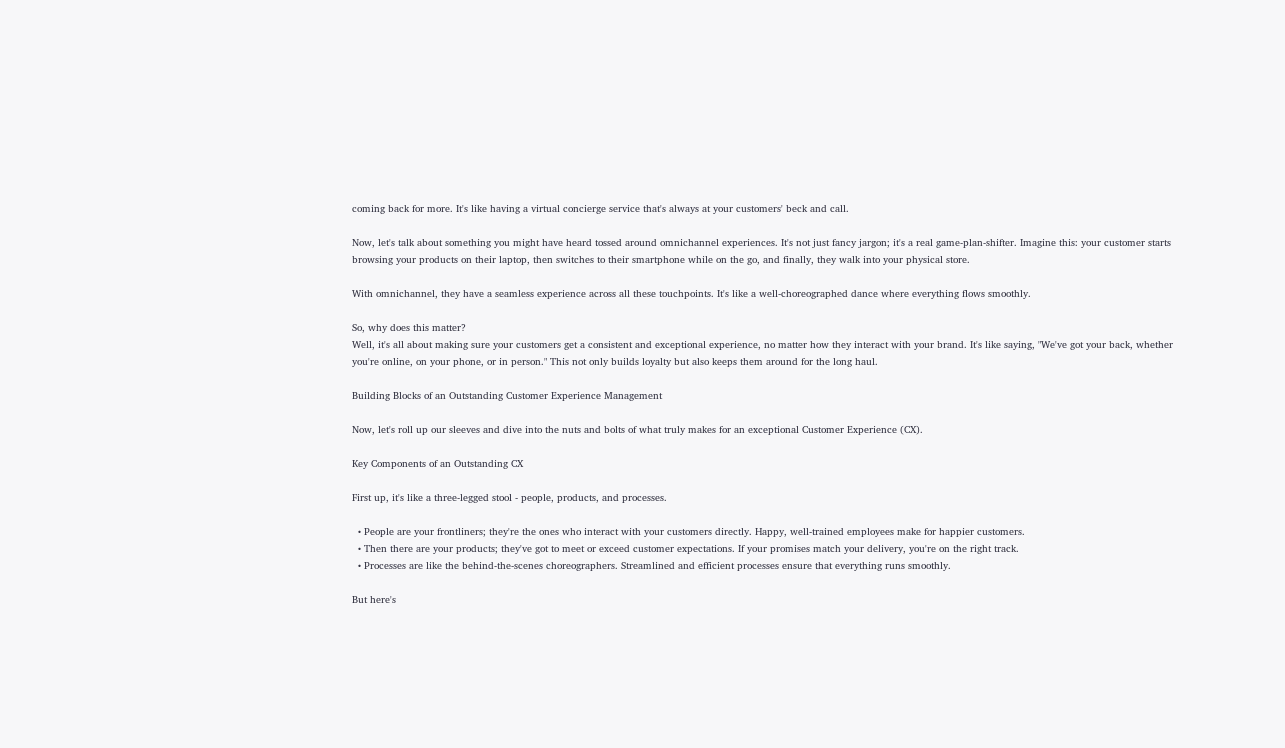coming back for more. It's like having a virtual concierge service that's always at your customers' beck and call.

Now, let's talk about something you might have heard tossed around omnichannel experiences. It's not just fancy jargon; it's a real game-plan-shifter. Imagine this: your customer starts browsing your products on their laptop, then switches to their smartphone while on the go, and finally, they walk into your physical store.

With omnichannel, they have a seamless experience across all these touchpoints. It's like a well-choreographed dance where everything flows smoothly.

So, why does this matter?
Well, it's all about making sure your customers get a consistent and exceptional experience, no matter how they interact with your brand. It's like saying, "We've got your back, whether you're online, on your phone, or in person." This not only builds loyalty but also keeps them around for the long haul.

Building Blocks of an Outstanding Customer Experience Management

Now, let's roll up our sleeves and dive into the nuts and bolts of what truly makes for an exceptional Customer Experience (CX).

Key Components of an Outstanding CX

First up, it's like a three-legged stool - people, products, and processes.

  • People are your frontliners; they're the ones who interact with your customers directly. Happy, well-trained employees make for happier customers.
  • Then there are your products; they've got to meet or exceed customer expectations. If your promises match your delivery, you're on the right track.
  • Processes are like the behind-the-scenes choreographers. Streamlined and efficient processes ensure that everything runs smoothly.

But here's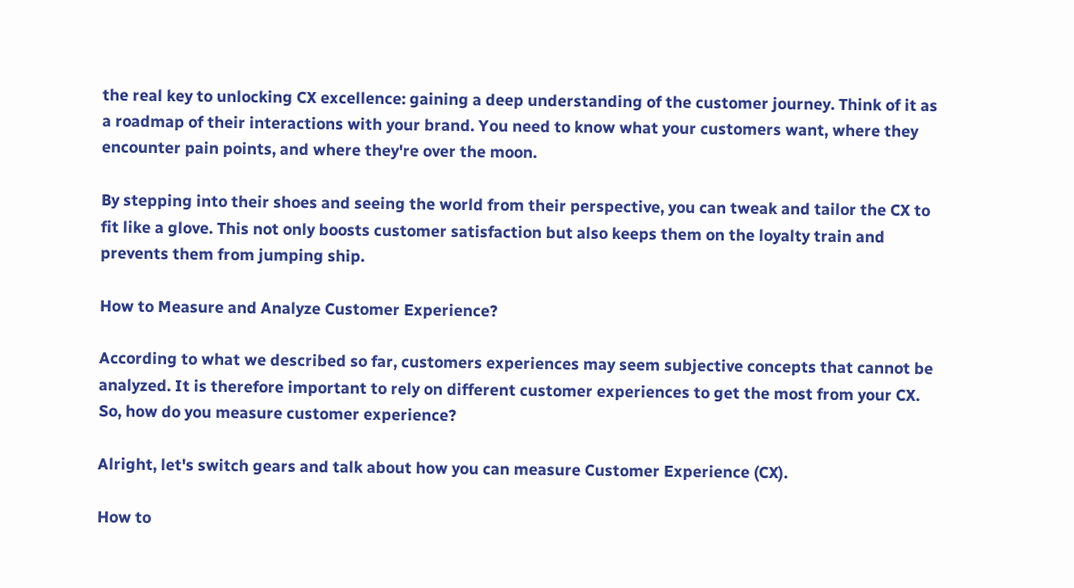the real key to unlocking CX excellence: gaining a deep understanding of the customer journey. Think of it as a roadmap of their interactions with your brand. You need to know what your customers want, where they encounter pain points, and where they're over the moon.

By stepping into their shoes and seeing the world from their perspective, you can tweak and tailor the CX to fit like a glove. This not only boosts customer satisfaction but also keeps them on the loyalty train and prevents them from jumping ship.

How to Measure and Analyze Customer Experience?

According to what we described so far, customers experiences may seem subjective concepts that cannot be analyzed. It is therefore important to rely on different customer experiences to get the most from your CX. So, how do you measure customer experience?

Alright, let's switch gears and talk about how you can measure Customer Experience (CX).

How to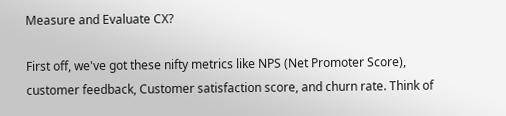Measure and Evaluate CX?

First off, we've got these nifty metrics like NPS (Net Promoter Score), customer feedback, Customer satisfaction score, and churn rate. Think of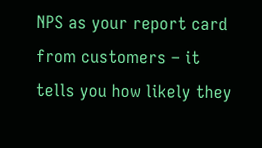NPS as your report card from customers – it tells you how likely they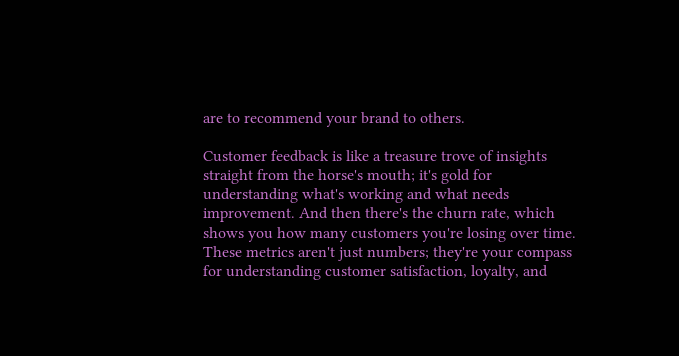are to recommend your brand to others.

Customer feedback is like a treasure trove of insights straight from the horse's mouth; it's gold for understanding what's working and what needs improvement. And then there's the churn rate, which shows you how many customers you're losing over time. These metrics aren't just numbers; they're your compass for understanding customer satisfaction, loyalty, and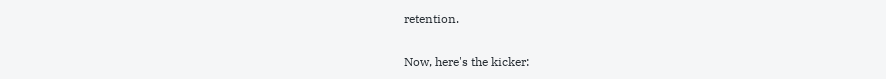retention.

Now, here's the kicker: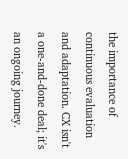the importance of continuous evaluation and adaptation. CX isn't a one-and-done deal; it's an ongoing journey.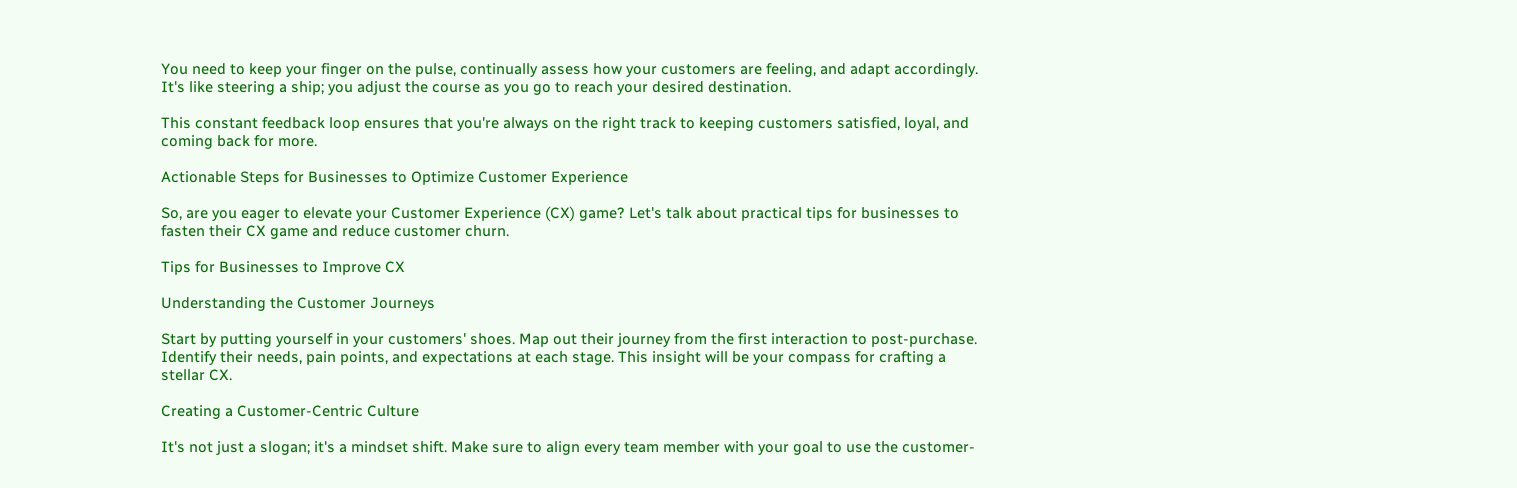You need to keep your finger on the pulse, continually assess how your customers are feeling, and adapt accordingly. It's like steering a ship; you adjust the course as you go to reach your desired destination.

This constant feedback loop ensures that you're always on the right track to keeping customers satisfied, loyal, and coming back for more.

Actionable Steps for Businesses to Optimize Customer Experience

So, are you eager to elevate your Customer Experience (CX) game? Let's talk about practical tips for businesses to fasten their CX game and reduce customer churn.

Tips for Businesses to Improve CX

Understanding the Customer Journeys

Start by putting yourself in your customers' shoes. Map out their journey from the first interaction to post-purchase. Identify their needs, pain points, and expectations at each stage. This insight will be your compass for crafting a stellar CX.

Creating a Customer-Centric Culture

It's not just a slogan; it's a mindset shift. Make sure to align every team member with your goal to use the customer-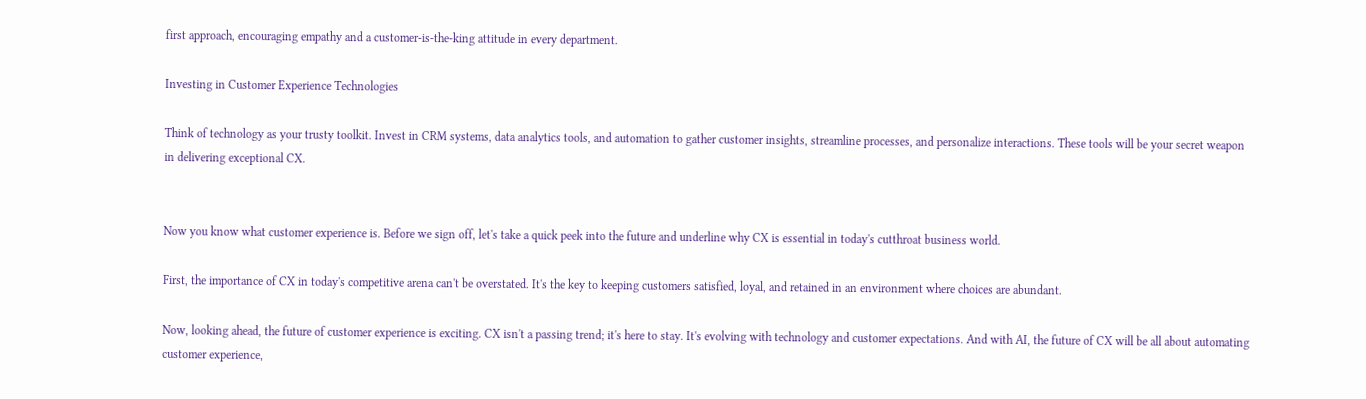first approach, encouraging empathy and a customer-is-the-king attitude in every department.

Investing in Customer Experience Technologies

Think of technology as your trusty toolkit. Invest in CRM systems, data analytics tools, and automation to gather customer insights, streamline processes, and personalize interactions. These tools will be your secret weapon in delivering exceptional CX.


Now you know what customer experience is. Before we sign off, let's take a quick peek into the future and underline why CX is essential in today's cutthroat business world.

First, the importance of CX in today's competitive arena can't be overstated. It's the key to keeping customers satisfied, loyal, and retained in an environment where choices are abundant.

Now, looking ahead, the future of customer experience is exciting. CX isn't a passing trend; it's here to stay. It's evolving with technology and customer expectations. And with AI, the future of CX will be all about automating customer experience,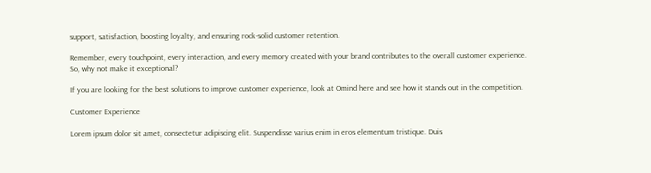support, satisfaction, boosting loyalty, and ensuring rock-solid customer retention.

Remember, every touchpoint, every interaction, and every memory created with your brand contributes to the overall customer experience. So, why not make it exceptional?

If you are looking for the best solutions to improve customer experience, look at Omind here and see how it stands out in the competition.

Customer Experience

Lorem ipsum dolor sit amet, consectetur adipiscing elit. Suspendisse varius enim in eros elementum tristique. Duis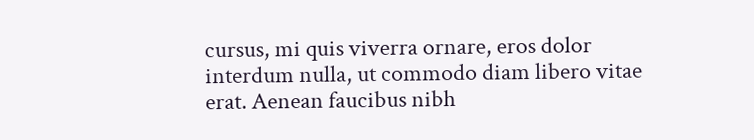cursus, mi quis viverra ornare, eros dolor interdum nulla, ut commodo diam libero vitae erat. Aenean faucibus nibh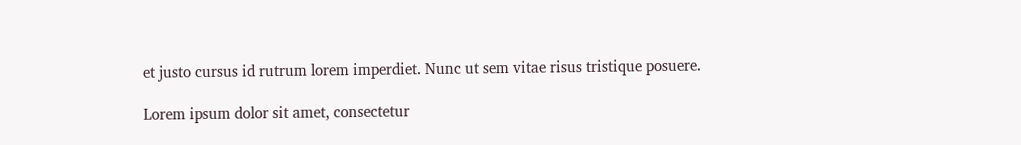et justo cursus id rutrum lorem imperdiet. Nunc ut sem vitae risus tristique posuere.

Lorem ipsum dolor sit amet, consectetur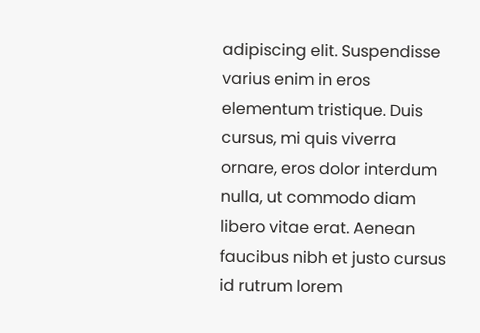adipiscing elit. Suspendisse varius enim in eros elementum tristique. Duis cursus, mi quis viverra ornare, eros dolor interdum nulla, ut commodo diam libero vitae erat. Aenean faucibus nibh et justo cursus id rutrum lorem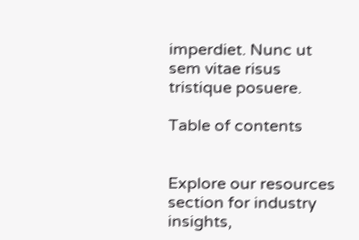imperdiet. Nunc ut sem vitae risus tristique posuere.

Table of contents


Explore our resources section for industry insights,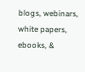blogs, webinars, white papers, ebooks, &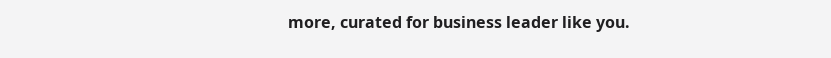more, curated for business leader like you.